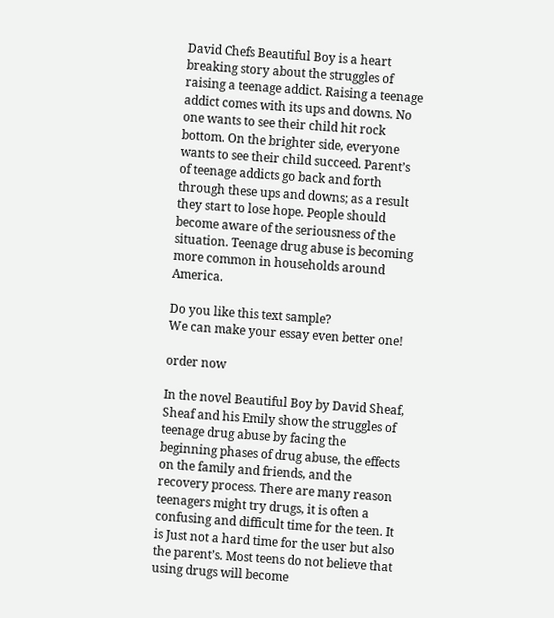David Chefs Beautiful Boy is a heart breaking story about the struggles of raising a teenage addict. Raising a teenage addict comes with its ups and downs. No one wants to see their child hit rock bottom. On the brighter side, everyone wants to see their child succeed. Parent’s of teenage addicts go back and forth through these ups and downs; as a result they start to lose hope. People should become aware of the seriousness of the situation. Teenage drug abuse is becoming more common in households around America.

Do you like this text sample?
We can make your essay even better one!

order now

In the novel Beautiful Boy by David Sheaf, Sheaf and his Emily show the struggles of teenage drug abuse by facing the beginning phases of drug abuse, the effects on the family and friends, and the recovery process. There are many reason teenagers might try drugs, it is often a confusing and difficult time for the teen. It is Just not a hard time for the user but also the parent’s. Most teens do not believe that using drugs will become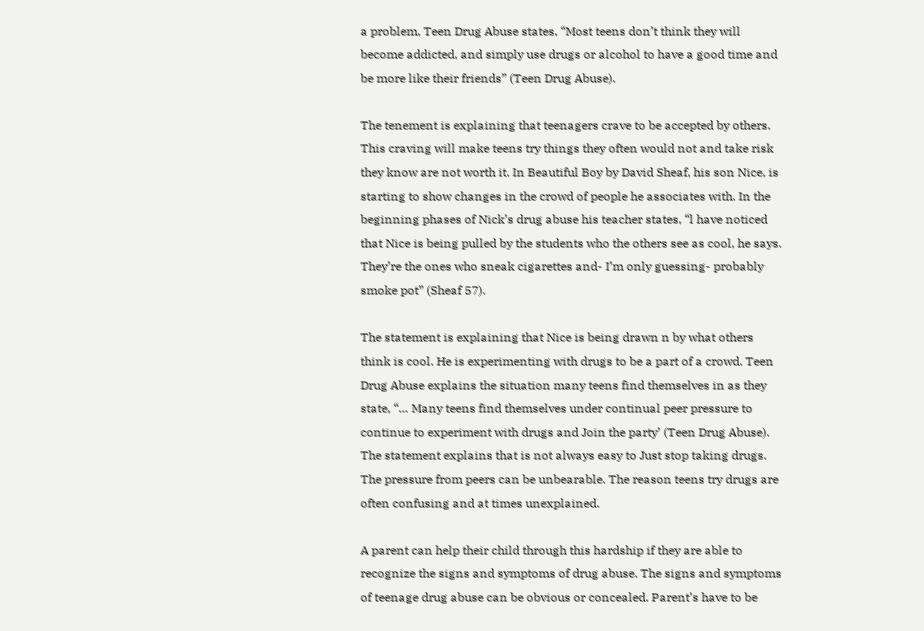a problem, Teen Drug Abuse states, “Most teens don’t think they will become addicted, and simply use drugs or alcohol to have a good time and be more like their friends” (Teen Drug Abuse).

The tenement is explaining that teenagers crave to be accepted by others. This craving will make teens try things they often would not and take risk they know are not worth it. In Beautiful Boy by David Sheaf, his son Nice, is starting to show changes in the crowd of people he associates with. In the beginning phases of Nick’s drug abuse his teacher states, “l have noticed that Nice is being pulled by the students who the others see as cool, he says. They’re the ones who sneak cigarettes and- I’m only guessing- probably smoke pot” (Sheaf 57).

The statement is explaining that Nice is being drawn n by what others think is cool. He is experimenting with drugs to be a part of a crowd. Teen Drug Abuse explains the situation many teens find themselves in as they state, “… Many teens find themselves under continual peer pressure to continue to experiment with drugs and Join the party’ (Teen Drug Abuse). The statement explains that is not always easy to Just stop taking drugs. The pressure from peers can be unbearable. The reason teens try drugs are often confusing and at times unexplained.

A parent can help their child through this hardship if they are able to recognize the signs and symptoms of drug abuse. The signs and symptoms of teenage drug abuse can be obvious or concealed. Parent’s have to be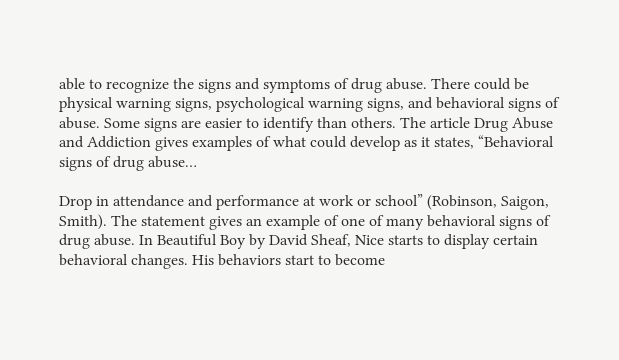able to recognize the signs and symptoms of drug abuse. There could be physical warning signs, psychological warning signs, and behavioral signs of abuse. Some signs are easier to identify than others. The article Drug Abuse and Addiction gives examples of what could develop as it states, “Behavioral signs of drug abuse…

Drop in attendance and performance at work or school” (Robinson, Saigon, Smith). The statement gives an example of one of many behavioral signs of drug abuse. In Beautiful Boy by David Sheaf, Nice starts to display certain behavioral changes. His behaviors start to become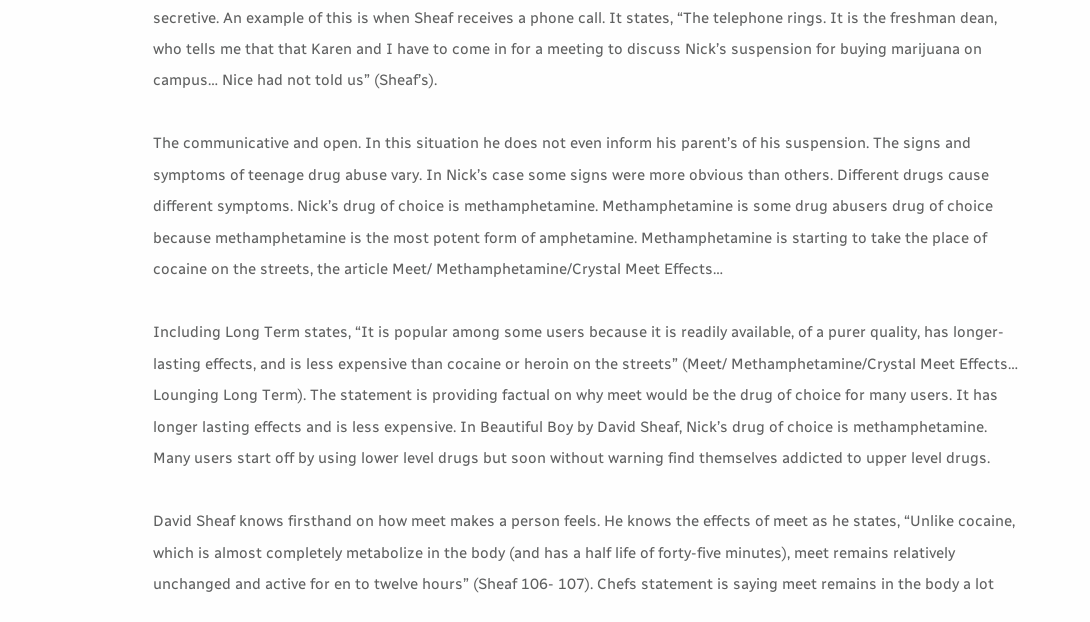secretive. An example of this is when Sheaf receives a phone call. It states, “The telephone rings. It is the freshman dean, who tells me that that Karen and I have to come in for a meeting to discuss Nick’s suspension for buying marijuana on campus… Nice had not told us” (Sheaf’s).

The communicative and open. In this situation he does not even inform his parent’s of his suspension. The signs and symptoms of teenage drug abuse vary. In Nick’s case some signs were more obvious than others. Different drugs cause different symptoms. Nick’s drug of choice is methamphetamine. Methamphetamine is some drug abusers drug of choice because methamphetamine is the most potent form of amphetamine. Methamphetamine is starting to take the place of cocaine on the streets, the article Meet/ Methamphetamine/Crystal Meet Effects…

Including Long Term states, “It is popular among some users because it is readily available, of a purer quality, has longer- lasting effects, and is less expensive than cocaine or heroin on the streets” (Meet/ Methamphetamine/Crystal Meet Effects… Lounging Long Term). The statement is providing factual on why meet would be the drug of choice for many users. It has longer lasting effects and is less expensive. In Beautiful Boy by David Sheaf, Nick’s drug of choice is methamphetamine. Many users start off by using lower level drugs but soon without warning find themselves addicted to upper level drugs.

David Sheaf knows firsthand on how meet makes a person feels. He knows the effects of meet as he states, “Unlike cocaine, which is almost completely metabolize in the body (and has a half life of forty-five minutes), meet remains relatively unchanged and active for en to twelve hours” (Sheaf 106- 107). Chefs statement is saying meet remains in the body a lot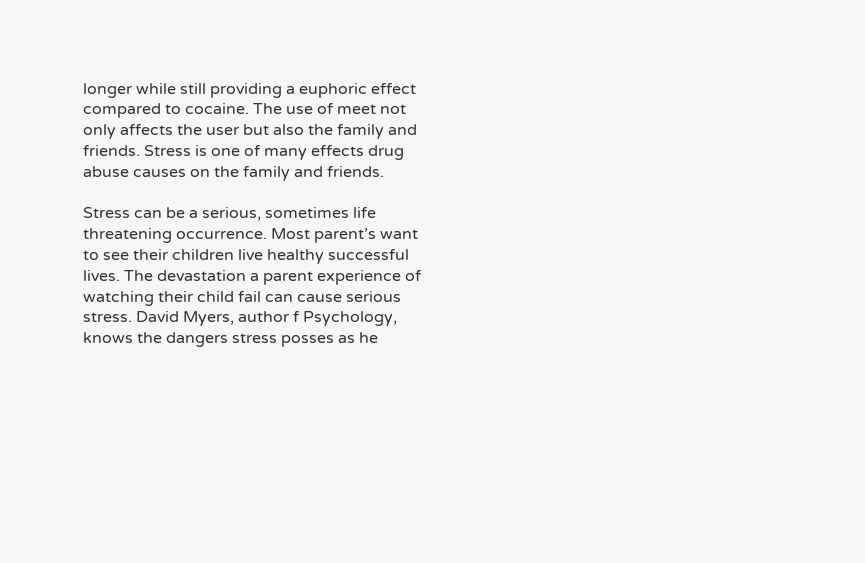longer while still providing a euphoric effect compared to cocaine. The use of meet not only affects the user but also the family and friends. Stress is one of many effects drug abuse causes on the family and friends.

Stress can be a serious, sometimes life threatening occurrence. Most parent’s want to see their children live healthy successful lives. The devastation a parent experience of watching their child fail can cause serious stress. David Myers, author f Psychology, knows the dangers stress posses as he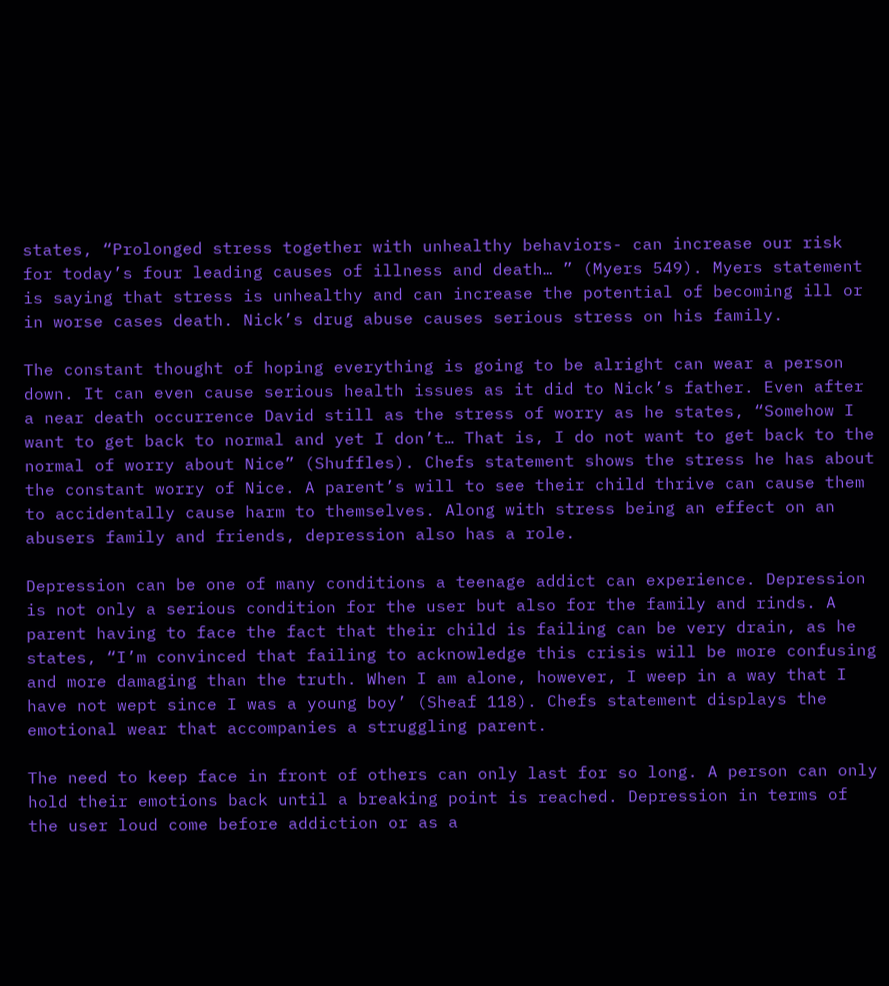states, “Prolonged stress together with unhealthy behaviors- can increase our risk for today’s four leading causes of illness and death… ” (Myers 549). Myers statement is saying that stress is unhealthy and can increase the potential of becoming ill or in worse cases death. Nick’s drug abuse causes serious stress on his family.

The constant thought of hoping everything is going to be alright can wear a person down. It can even cause serious health issues as it did to Nick’s father. Even after a near death occurrence David still as the stress of worry as he states, “Somehow I want to get back to normal and yet I don’t… That is, I do not want to get back to the normal of worry about Nice” (Shuffles). Chefs statement shows the stress he has about the constant worry of Nice. A parent’s will to see their child thrive can cause them to accidentally cause harm to themselves. Along with stress being an effect on an abusers family and friends, depression also has a role.

Depression can be one of many conditions a teenage addict can experience. Depression is not only a serious condition for the user but also for the family and rinds. A parent having to face the fact that their child is failing can be very drain, as he states, “I’m convinced that failing to acknowledge this crisis will be more confusing and more damaging than the truth. When I am alone, however, I weep in a way that I have not wept since I was a young boy’ (Sheaf 118). Chefs statement displays the emotional wear that accompanies a struggling parent.

The need to keep face in front of others can only last for so long. A person can only hold their emotions back until a breaking point is reached. Depression in terms of the user loud come before addiction or as a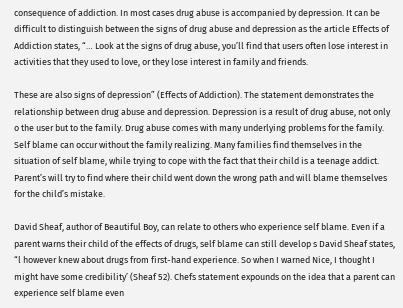consequence of addiction. In most cases drug abuse is accompanied by depression. It can be difficult to distinguish between the signs of drug abuse and depression as the article Effects of Addiction states, “… Look at the signs of drug abuse, you’ll find that users often lose interest in activities that they used to love, or they lose interest in family and friends.

These are also signs of depression” (Effects of Addiction). The statement demonstrates the relationship between drug abuse and depression. Depression is a result of drug abuse, not only o the user but to the family. Drug abuse comes with many underlying problems for the family. Self blame can occur without the family realizing. Many families find themselves in the situation of self blame, while trying to cope with the fact that their child is a teenage addict. Parent’s will try to find where their child went down the wrong path and will blame themselves for the child’s mistake.

David Sheaf, author of Beautiful Boy, can relate to others who experience self blame. Even if a parent warns their child of the effects of drugs, self blame can still develop s David Sheaf states, “l however knew about drugs from first-hand experience. So when I warned Nice, I thought I might have some credibility’ (Sheaf 52). Chefs statement expounds on the idea that a parent can experience self blame even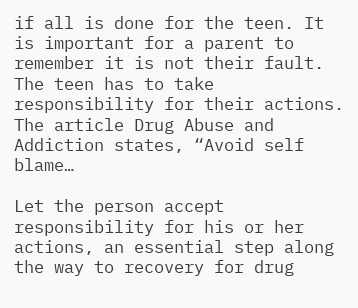if all is done for the teen. It is important for a parent to remember it is not their fault. The teen has to take responsibility for their actions. The article Drug Abuse and Addiction states, “Avoid self blame…

Let the person accept responsibility for his or her actions, an essential step along the way to recovery for drug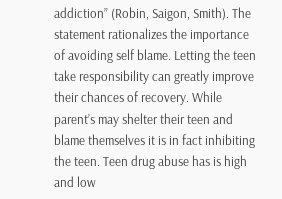addiction” (Robin, Saigon, Smith). The statement rationalizes the importance of avoiding self blame. Letting the teen take responsibility can greatly improve their chances of recovery. While parent’s may shelter their teen and blame themselves it is in fact inhibiting the teen. Teen drug abuse has is high and low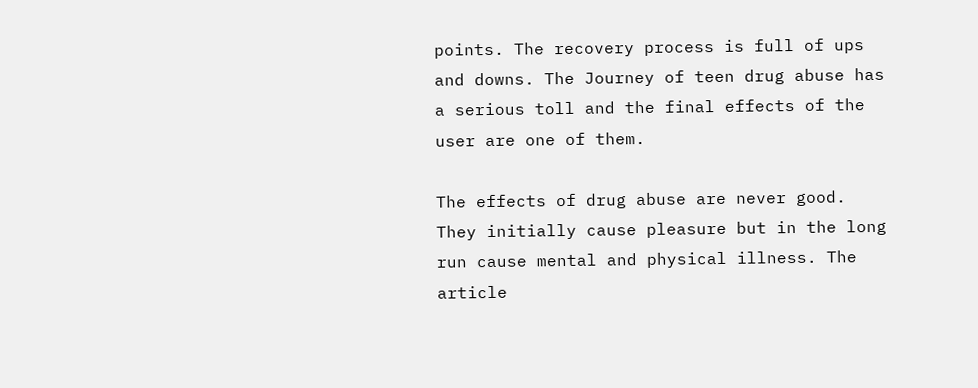points. The recovery process is full of ups and downs. The Journey of teen drug abuse has a serious toll and the final effects of the user are one of them.

The effects of drug abuse are never good. They initially cause pleasure but in the long run cause mental and physical illness. The article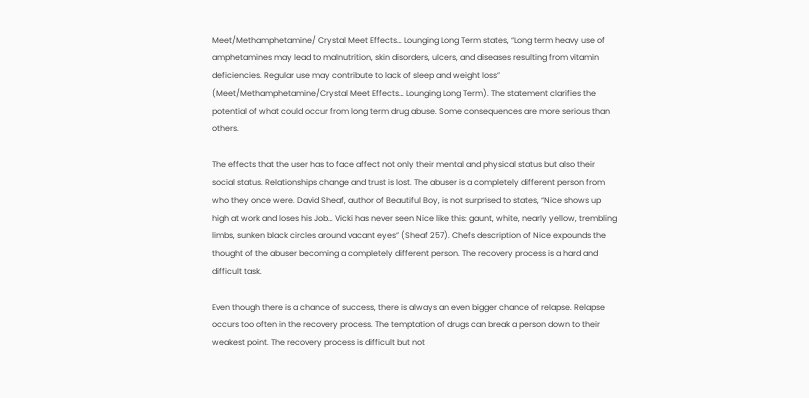Meet/Methamphetamine/ Crystal Meet Effects… Lounging Long Term states, “Long term heavy use of amphetamines may lead to malnutrition, skin disorders, ulcers, and diseases resulting from vitamin deficiencies. Regular use may contribute to lack of sleep and weight loss” (Meet/Methamphetamine/Crystal Meet Effects… Lounging Long Term). The statement clarifies the potential of what could occur from long term drug abuse. Some consequences are more serious than others.

The effects that the user has to face affect not only their mental and physical status but also their social status. Relationships change and trust is lost. The abuser is a completely different person from who they once were. David Sheaf, author of Beautiful Boy, is not surprised to states, “Nice shows up high at work and loses his Job… Vicki has never seen Nice like this: gaunt, white, nearly yellow, trembling limbs, sunken black circles around vacant eyes” (Sheaf 257). Chefs description of Nice expounds the thought of the abuser becoming a completely different person. The recovery process is a hard and difficult task.

Even though there is a chance of success, there is always an even bigger chance of relapse. Relapse occurs too often in the recovery process. The temptation of drugs can break a person down to their weakest point. The recovery process is difficult but not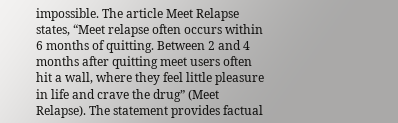impossible. The article Meet Relapse states, “Meet relapse often occurs within 6 months of quitting. Between 2 and 4 months after quitting meet users often hit a wall, where they feel little pleasure in life and crave the drug” (Meet Relapse). The statement provides factual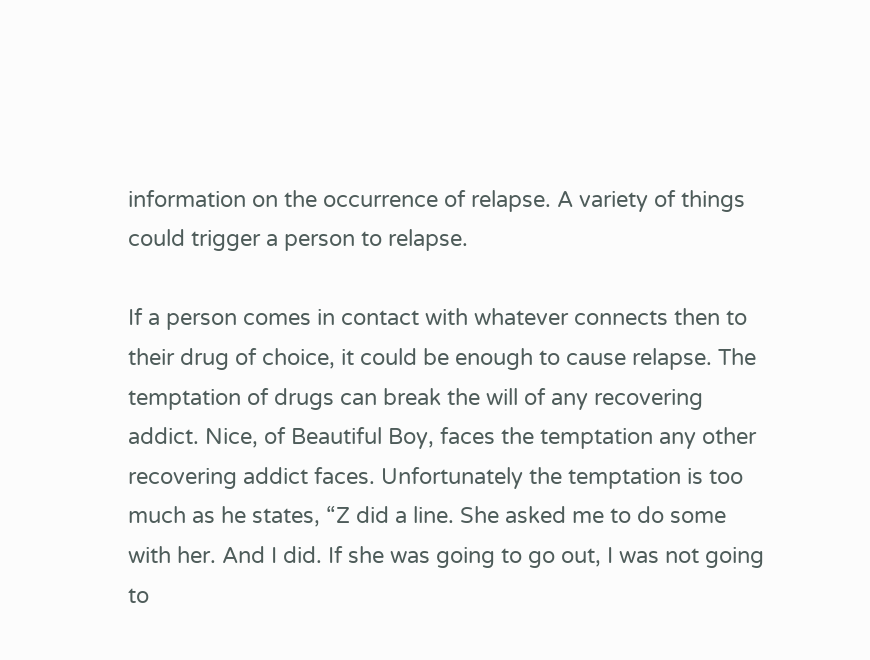information on the occurrence of relapse. A variety of things could trigger a person to relapse.

If a person comes in contact with whatever connects then to their drug of choice, it could be enough to cause relapse. The temptation of drugs can break the will of any recovering addict. Nice, of Beautiful Boy, faces the temptation any other recovering addict faces. Unfortunately the temptation is too much as he states, “Z did a line. She asked me to do some with her. And I did. If she was going to go out, I was not going to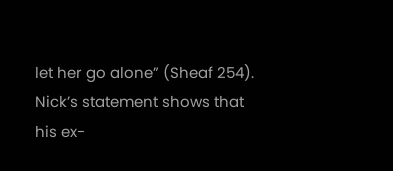let her go alone” (Sheaf 254). Nick’s statement shows that his ex-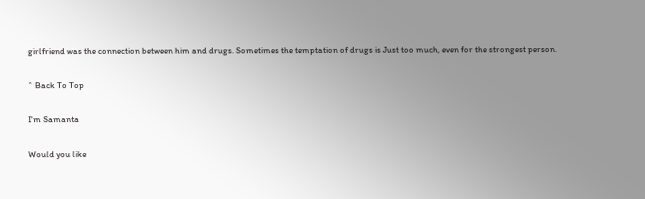girlfriend was the connection between him and drugs. Sometimes the temptation of drugs is Just too much, even for the strongest person.

ˆ Back To Top

I'm Samanta

Would you like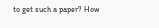to get such a paper? How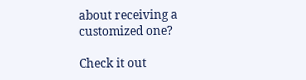about receiving a customized one?

Check it out